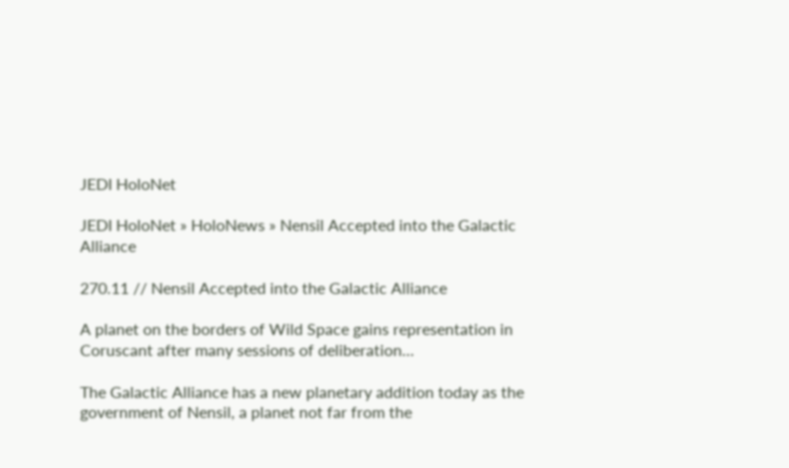JEDI HoloNet

JEDI HoloNet » HoloNews » Nensil Accepted into the Galactic Alliance

270.11 // Nensil Accepted into the Galactic Alliance

A planet on the borders of Wild Space gains representation in Coruscant after many sessions of deliberation…

The Galactic Alliance has a new planetary addition today as the government of Nensil, a planet not far from the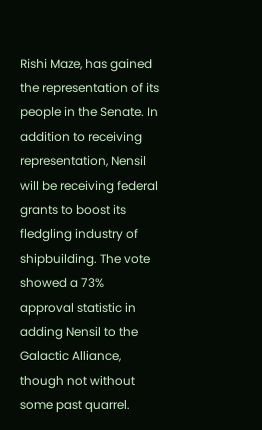Rishi Maze, has gained the representation of its people in the Senate. In addition to receiving representation, Nensil will be receiving federal grants to boost its fledgling industry of shipbuilding. The vote showed a 73% approval statistic in adding Nensil to the Galactic Alliance, though not without some past quarrel.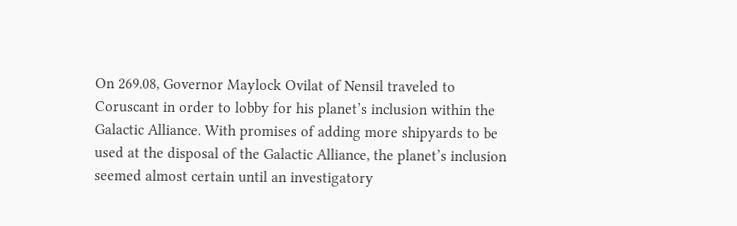On 269.08, Governor Maylock Ovilat of Nensil traveled to Coruscant in order to lobby for his planet’s inclusion within the Galactic Alliance. With promises of adding more shipyards to be used at the disposal of the Galactic Alliance, the planet’s inclusion seemed almost certain until an investigatory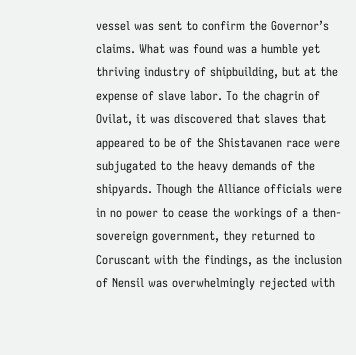vessel was sent to confirm the Governor’s claims. What was found was a humble yet thriving industry of shipbuilding, but at the expense of slave labor. To the chagrin of Ovilat, it was discovered that slaves that appeared to be of the Shistavanen race were subjugated to the heavy demands of the shipyards. Though the Alliance officials were in no power to cease the workings of a then-sovereign government, they returned to Coruscant with the findings, as the inclusion of Nensil was overwhelmingly rejected with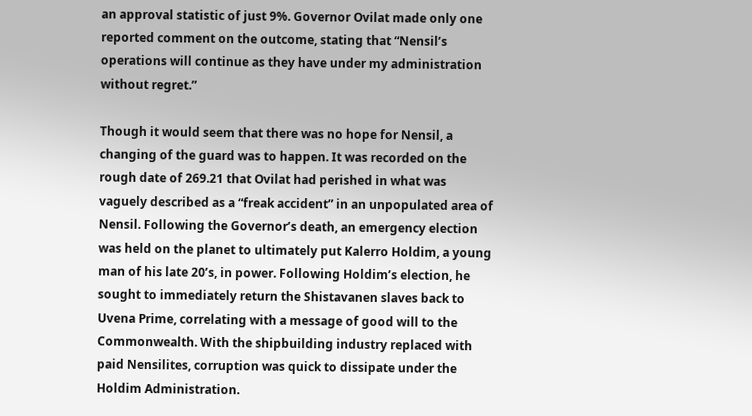an approval statistic of just 9%. Governor Ovilat made only one reported comment on the outcome, stating that “Nensil’s operations will continue as they have under my administration without regret.”

Though it would seem that there was no hope for Nensil, a changing of the guard was to happen. It was recorded on the rough date of 269.21 that Ovilat had perished in what was vaguely described as a “freak accident” in an unpopulated area of Nensil. Following the Governor’s death, an emergency election was held on the planet to ultimately put Kalerro Holdim, a young man of his late 20’s, in power. Following Holdim’s election, he sought to immediately return the Shistavanen slaves back to Uvena Prime, correlating with a message of good will to the Commonwealth. With the shipbuilding industry replaced with paid Nensilites, corruption was quick to dissipate under the Holdim Administration.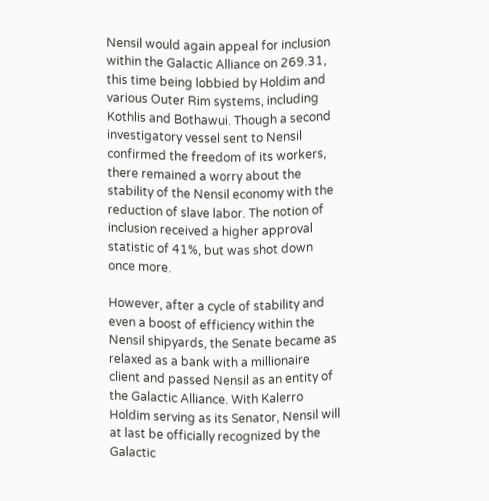Nensil would again appeal for inclusion within the Galactic Alliance on 269.31, this time being lobbied by Holdim and various Outer Rim systems, including Kothlis and Bothawui. Though a second investigatory vessel sent to Nensil confirmed the freedom of its workers, there remained a worry about the stability of the Nensil economy with the reduction of slave labor. The notion of inclusion received a higher approval statistic of 41%, but was shot down once more.

However, after a cycle of stability and even a boost of efficiency within the Nensil shipyards, the Senate became as relaxed as a bank with a millionaire client and passed Nensil as an entity of the Galactic Alliance. With Kalerro Holdim serving as its Senator, Nensil will at last be officially recognized by the Galactic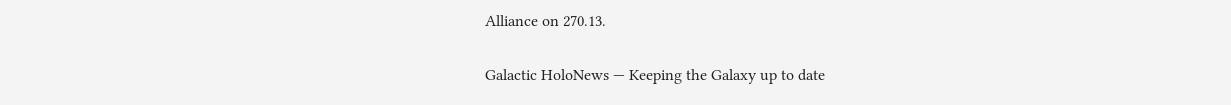Alliance on 270.13.

Galactic HoloNews — Keeping the Galaxy up to date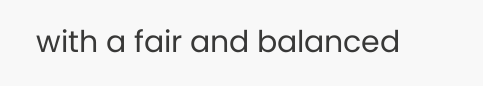with a fair and balanced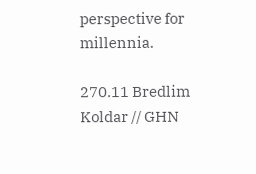perspective for millennia.

270.11 Bredlim Koldar // GHN